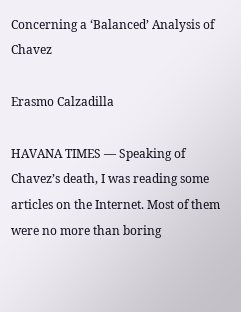Concerning a ‘Balanced’ Analysis of Chavez

Erasmo Calzadilla

HAVANA TIMES — Speaking of Chavez’s death, I was reading some articles on the Internet. Most of them were no more than boring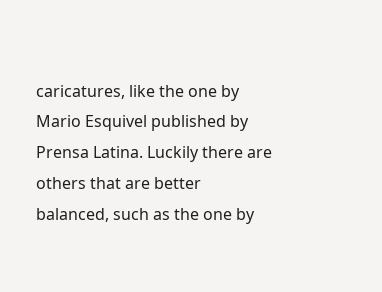caricatures, like the one by Mario Esquivel published by Prensa Latina. Luckily there are others that are better balanced, such as the one by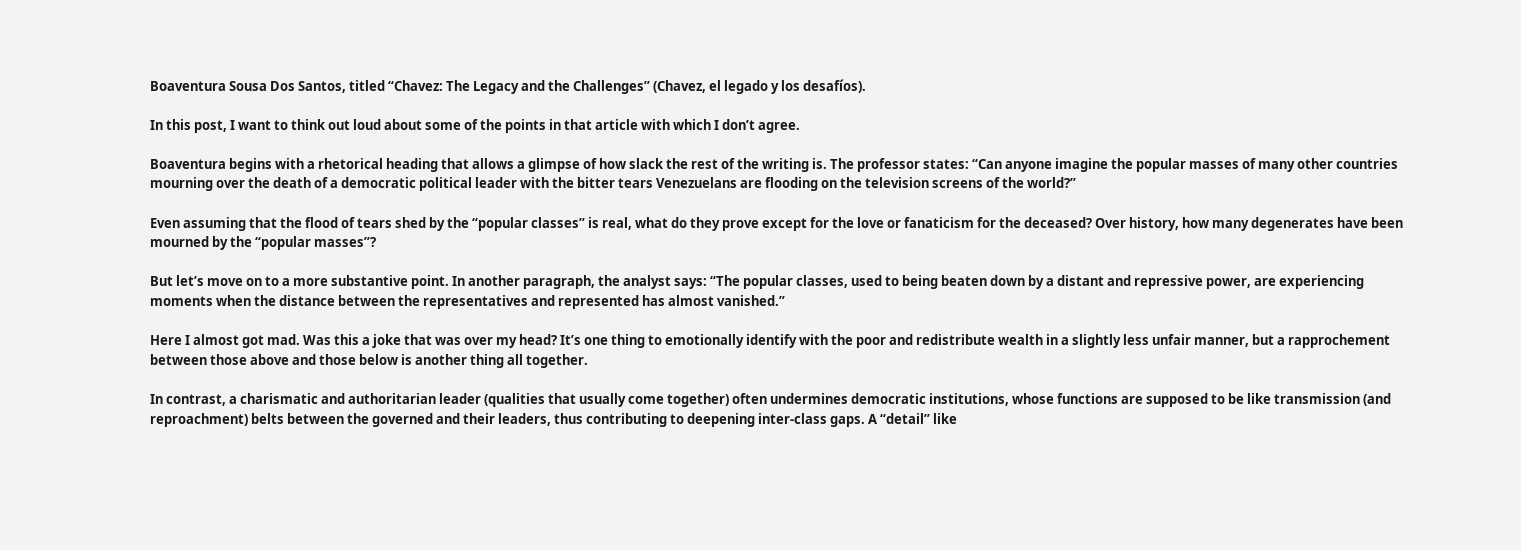Boaventura Sousa Dos Santos, titled “Chavez: The Legacy and the Challenges” (Chavez, el legado y los desafíos).

In this post, I want to think out loud about some of the points in that article with which I don’t agree.

Boaventura begins with a rhetorical heading that allows a glimpse of how slack the rest of the writing is. The professor states: “Can anyone imagine the popular masses of many other countries mourning over the death of a democratic political leader with the bitter tears Venezuelans are flooding on the television screens of the world?”

Even assuming that the flood of tears shed by the “popular classes” is real, what do they prove except for the love or fanaticism for the deceased? Over history, how many degenerates have been mourned by the “popular masses”?

But let’s move on to a more substantive point. In another paragraph, the analyst says: “The popular classes, used to being beaten down by a distant and repressive power, are experiencing moments when the distance between the representatives and represented has almost vanished.”

Here I almost got mad. Was this a joke that was over my head? It’s one thing to emotionally identify with the poor and redistribute wealth in a slightly less unfair manner, but a rapprochement between those above and those below is another thing all together.

In contrast, a charismatic and authoritarian leader (qualities that usually come together) often undermines democratic institutions, whose functions are supposed to be like transmission (and reproachment) belts between the governed and their leaders, thus contributing to deepening inter-class gaps. A “detail” like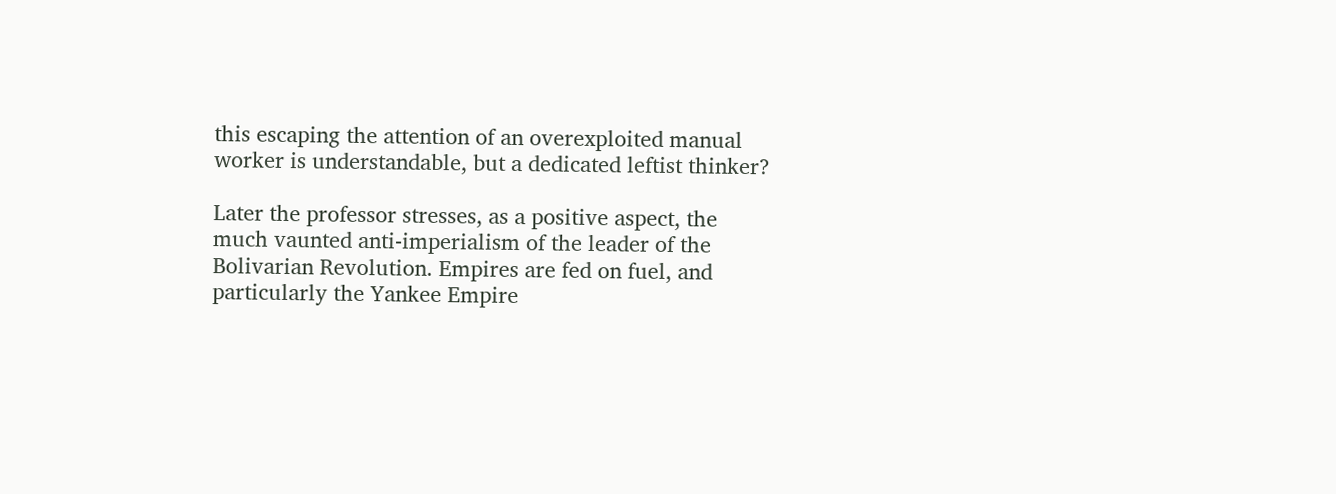this escaping the attention of an overexploited manual worker is understandable, but a dedicated leftist thinker?

Later the professor stresses, as a positive aspect, the much vaunted anti-imperialism of the leader of the Bolivarian Revolution. Empires are fed on fuel, and particularly the Yankee Empire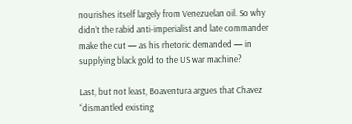nourishes itself largely from Venezuelan oil. So why didn’t the rabid anti-imperialist and late commander make the cut — as his rhetoric demanded — in supplying black gold to the US war machine?

Last, but not least, Boaventura argues that Chavez “dismantled existing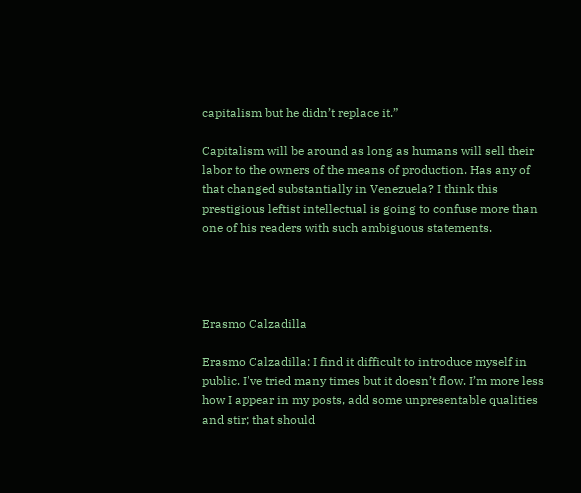capitalism but he didn’t replace it.”

Capitalism will be around as long as humans will sell their labor to the owners of the means of production. Has any of that changed substantially in Venezuela? I think this prestigious leftist intellectual is going to confuse more than one of his readers with such ambiguous statements.




Erasmo Calzadilla

Erasmo Calzadilla: I find it difficult to introduce myself in public. I've tried many times but it doesn’t flow. I’m more less how I appear in my posts, add some unpresentable qualities and stir; that should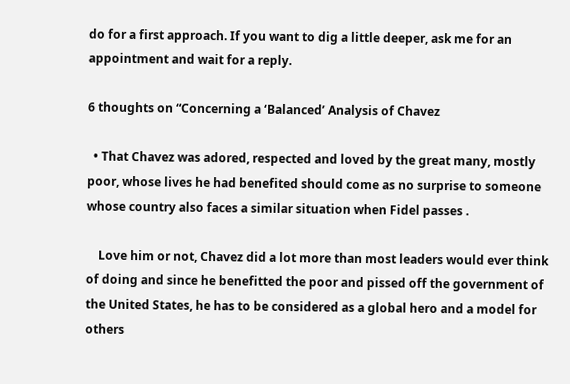do for a first approach. If you want to dig a little deeper, ask me for an appointment and wait for a reply.

6 thoughts on “Concerning a ‘Balanced’ Analysis of Chavez

  • That Chavez was adored, respected and loved by the great many, mostly poor, whose lives he had benefited should come as no surprise to someone whose country also faces a similar situation when Fidel passes .

    Love him or not, Chavez did a lot more than most leaders would ever think of doing and since he benefitted the poor and pissed off the government of the United States, he has to be considered as a global hero and a model for others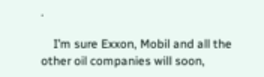.

    I’m sure Exxon, Mobil and all the other oil companies will soon,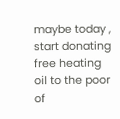maybe today , start donating free heating oil to the poor of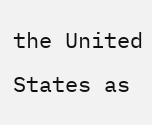the United States as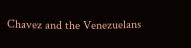Chavez and the Venezuelans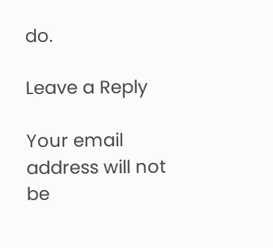do.

Leave a Reply

Your email address will not be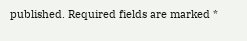published. Required fields are marked *